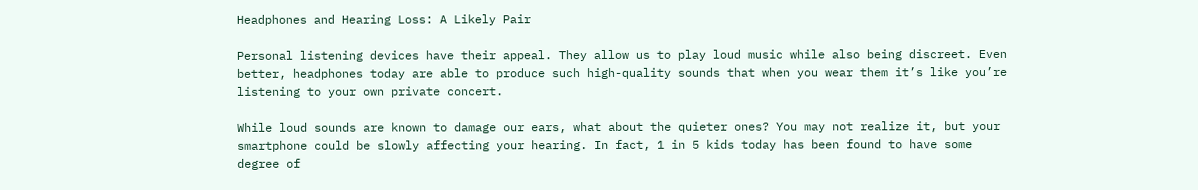Headphones and Hearing Loss: A Likely Pair

Personal listening devices have their appeal. They allow us to play loud music while also being discreet. Even better, headphones today are able to produce such high-quality sounds that when you wear them it’s like you’re listening to your own private concert.

While loud sounds are known to damage our ears, what about the quieter ones? You may not realize it, but your smartphone could be slowly affecting your hearing. In fact, 1 in 5 kids today has been found to have some degree of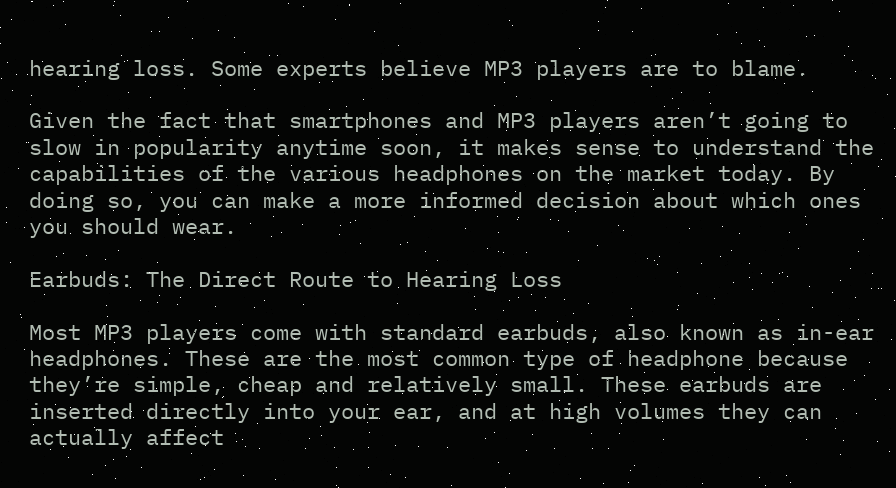hearing loss. Some experts believe MP3 players are to blame.

Given the fact that smartphones and MP3 players aren’t going to slow in popularity anytime soon, it makes sense to understand the capabilities of the various headphones on the market today. By doing so, you can make a more informed decision about which ones you should wear.

Earbuds: The Direct Route to Hearing Loss

Most MP3 players come with standard earbuds, also known as in-ear headphones. These are the most common type of headphone because they’re simple, cheap and relatively small. These earbuds are inserted directly into your ear, and at high volumes they can actually affect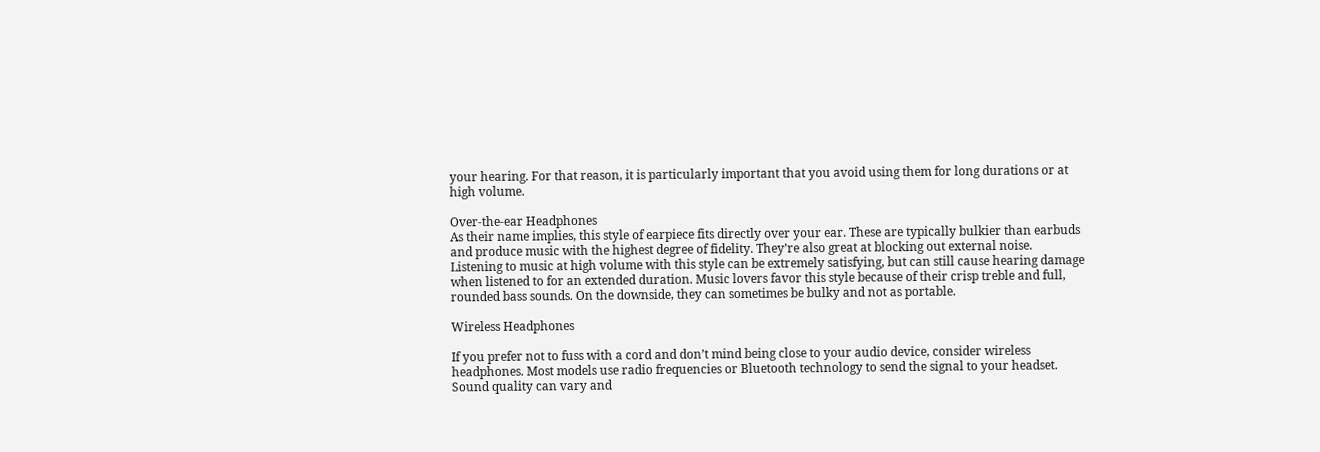your hearing. For that reason, it is particularly important that you avoid using them for long durations or at high volume.

Over-the-ear Headphones
As their name implies, this style of earpiece fits directly over your ear. These are typically bulkier than earbuds and produce music with the highest degree of fidelity. They’re also great at blocking out external noise. Listening to music at high volume with this style can be extremely satisfying, but can still cause hearing damage when listened to for an extended duration. Music lovers favor this style because of their crisp treble and full, rounded bass sounds. On the downside, they can sometimes be bulky and not as portable.

Wireless Headphones

If you prefer not to fuss with a cord and don’t mind being close to your audio device, consider wireless headphones. Most models use radio frequencies or Bluetooth technology to send the signal to your headset. Sound quality can vary and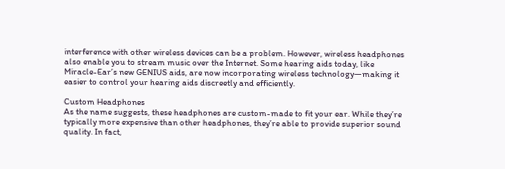interference with other wireless devices can be a problem. However, wireless headphones also enable you to stream music over the Internet. Some hearing aids today, like Miracle-Ear’s new GENIUS aids, are now incorporating wireless technology—making it easier to control your hearing aids discreetly and efficiently.

Custom Headphones
As the name suggests, these headphones are custom-made to fit your ear. While they’re typically more expensive than other headphones, they’re able to provide superior sound quality. In fact,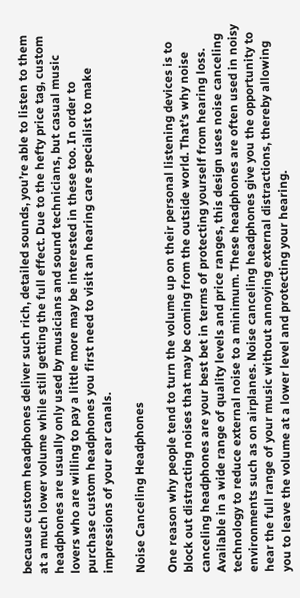because custom headphones deliver such rich, detailed sounds, you’re able to listen to them at a much lower volume while still getting the full effect. Due to the hefty price tag, custom headphones are usually only used by musicians and sound technicians, but casual music lovers who are willing to pay a little more may be interested in these too. In order to purchase custom headphones you first need to visit an hearing care specialist to make impressions of your ear canals.

Noise Canceling Headphones

One reason why people tend to turn the volume up on their personal listening devices is to block out distracting noises that may be coming from the outside world. That’s why noise canceling headphones are your best bet in terms of protecting yourself from hearing loss. Available in a wide range of quality levels and price ranges, this design uses noise canceling technology to reduce external noise to a minimum. These headphones are often used in noisy environments such as on airplanes. Noise canceling headphones give you the opportunity to hear the full range of your music without annoying external distractions, thereby allowing you to leave the volume at a lower level and protecting your hearing.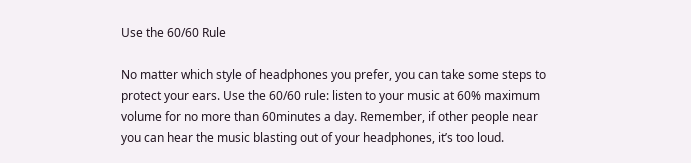Use the 60/60 Rule

No matter which style of headphones you prefer, you can take some steps to protect your ears. Use the 60/60 rule: listen to your music at 60% maximum volume for no more than 60minutes a day. Remember, if other people near you can hear the music blasting out of your headphones, it’s too loud.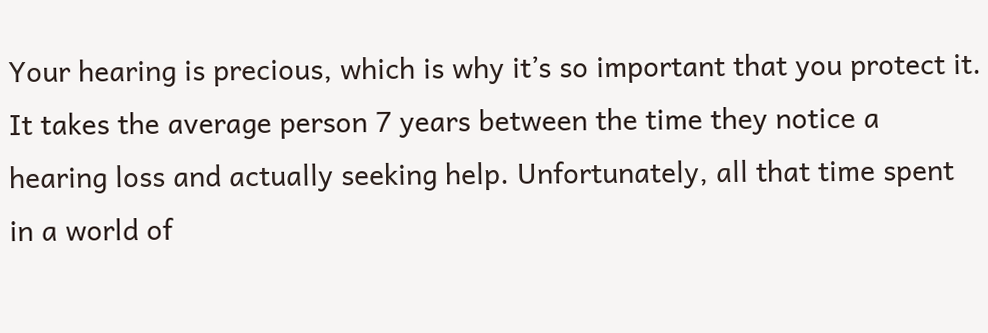Your hearing is precious, which is why it’s so important that you protect it. It takes the average person 7 years between the time they notice a hearing loss and actually seeking help. Unfortunately, all that time spent in a world of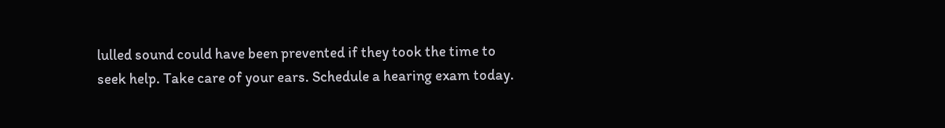lulled sound could have been prevented if they took the time to seek help. Take care of your ears. Schedule a hearing exam today.